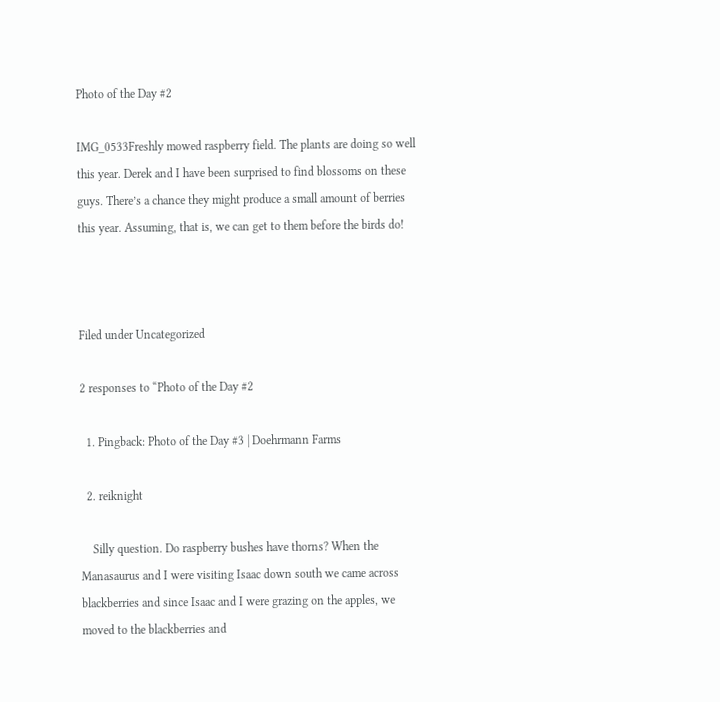Photo of the Day #2

IMG_0533Freshly mowed raspberry field. The plants are doing so well this year. Derek and I have been surprised to find blossoms on these guys. There’s a chance they might produce a small amount of berries this year. Assuming, that is, we can get to them before the birds do!



Filed under Uncategorized

2 responses to “Photo of the Day #2

  1. Pingback: Photo of the Day #3 | Doehrmann Farms

  2. reiknight

    Silly question. Do raspberry bushes have thorns? When the Manasaurus and I were visiting Isaac down south we came across blackberries and since Isaac and I were grazing on the apples, we moved to the blackberries and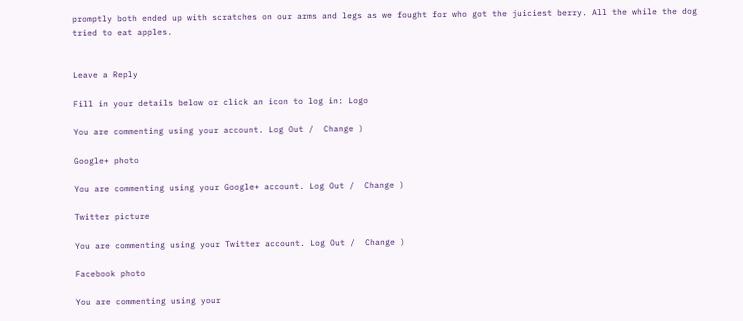promptly both ended up with scratches on our arms and legs as we fought for who got the juiciest berry. All the while the dog tried to eat apples.


Leave a Reply

Fill in your details below or click an icon to log in: Logo

You are commenting using your account. Log Out /  Change )

Google+ photo

You are commenting using your Google+ account. Log Out /  Change )

Twitter picture

You are commenting using your Twitter account. Log Out /  Change )

Facebook photo

You are commenting using your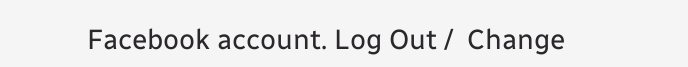Facebook account. Log Out /  Change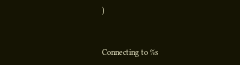)


Connecting to %s